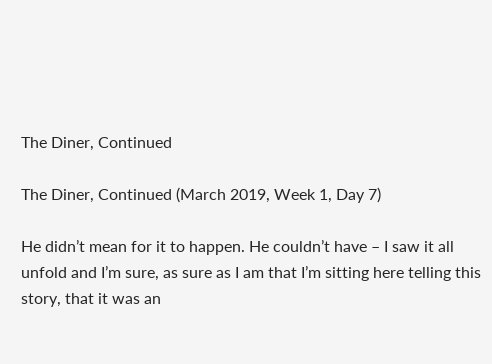The Diner, Continued

The Diner, Continued (March 2019, Week 1, Day 7)

He didn’t mean for it to happen. He couldn’t have – I saw it all unfold and I’m sure, as sure as I am that I’m sitting here telling this story, that it was an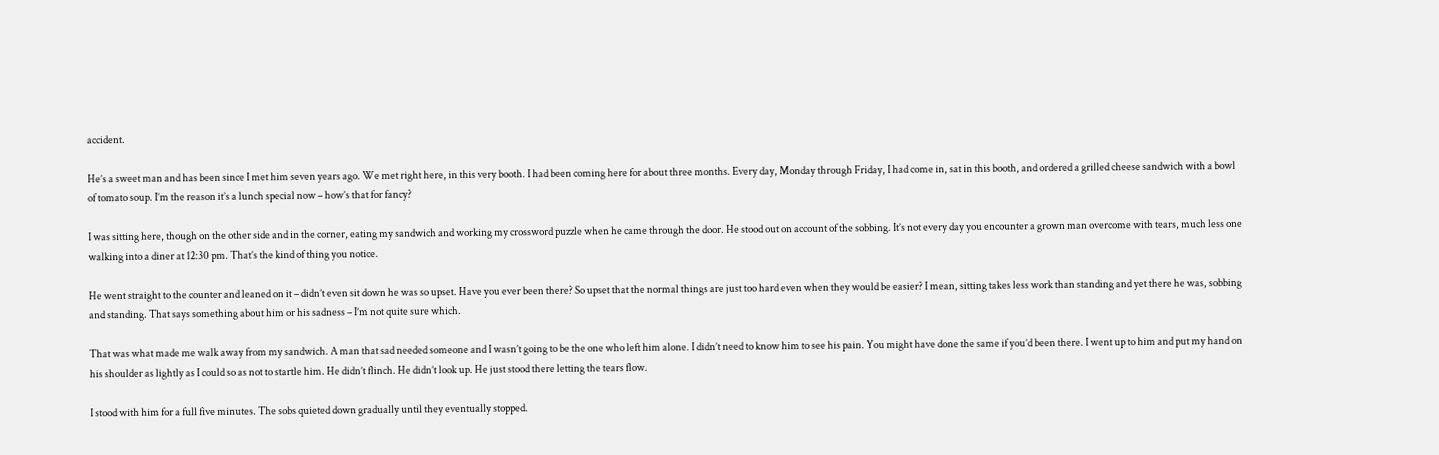accident.

He’s a sweet man and has been since I met him seven years ago. We met right here, in this very booth. I had been coming here for about three months. Every day, Monday through Friday, I had come in, sat in this booth, and ordered a grilled cheese sandwich with a bowl of tomato soup. I’m the reason it’s a lunch special now – how’s that for fancy?

I was sitting here, though on the other side and in the corner, eating my sandwich and working my crossword puzzle when he came through the door. He stood out on account of the sobbing. It’s not every day you encounter a grown man overcome with tears, much less one walking into a diner at 12:30 pm. That’s the kind of thing you notice.

He went straight to the counter and leaned on it – didn’t even sit down he was so upset. Have you ever been there? So upset that the normal things are just too hard even when they would be easier? I mean, sitting takes less work than standing and yet there he was, sobbing and standing. That says something about him or his sadness – I’m not quite sure which.

That was what made me walk away from my sandwich. A man that sad needed someone and I wasn’t going to be the one who left him alone. I didn’t need to know him to see his pain. You might have done the same if you’d been there. I went up to him and put my hand on his shoulder as lightly as I could so as not to startle him. He didn’t flinch. He didn’t look up. He just stood there letting the tears flow.

I stood with him for a full five minutes. The sobs quieted down gradually until they eventually stopped.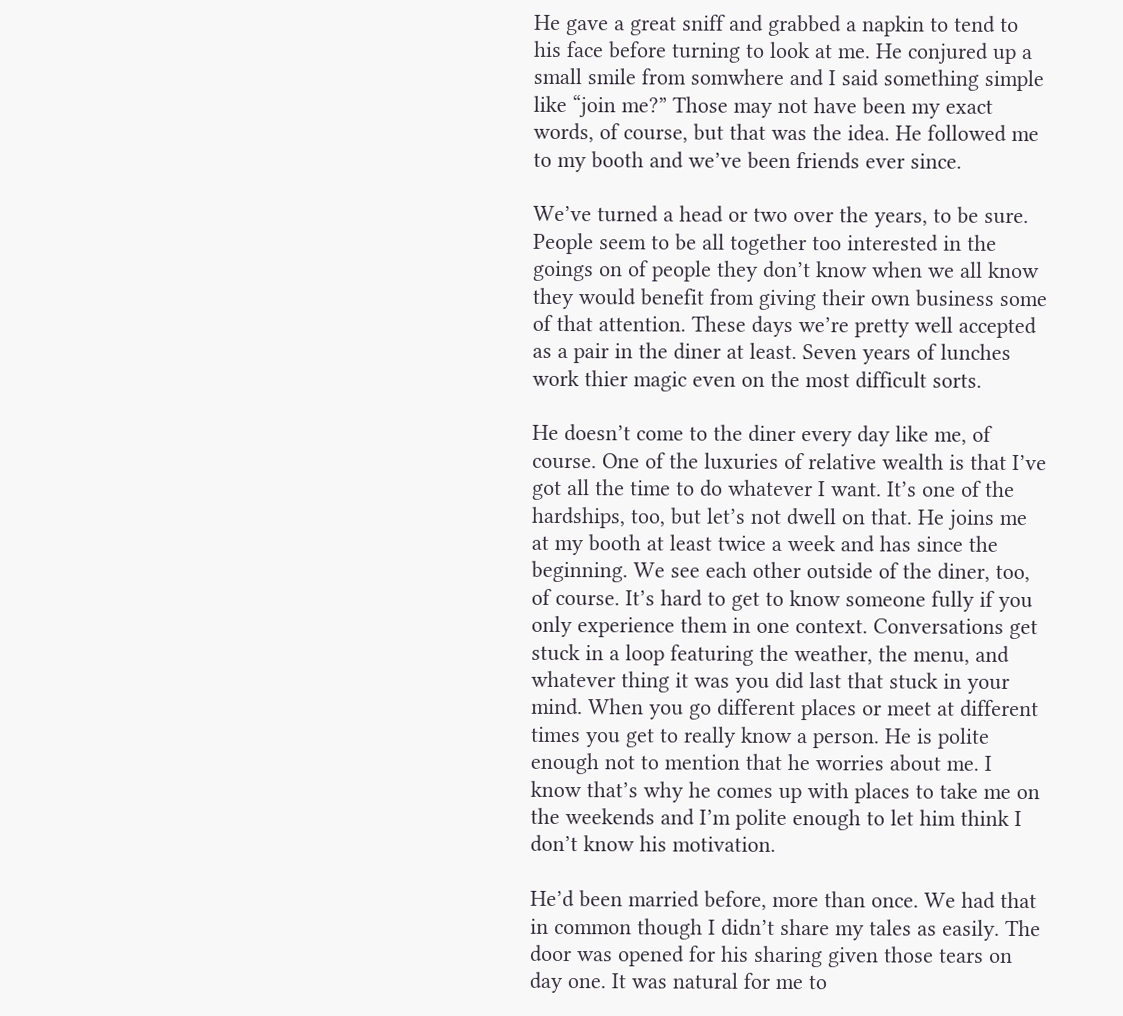He gave a great sniff and grabbed a napkin to tend to his face before turning to look at me. He conjured up a small smile from somwhere and I said something simple like “join me?” Those may not have been my exact words, of course, but that was the idea. He followed me to my booth and we’ve been friends ever since.

We’ve turned a head or two over the years, to be sure. People seem to be all together too interested in the goings on of people they don’t know when we all know they would benefit from giving their own business some of that attention. These days we’re pretty well accepted as a pair in the diner at least. Seven years of lunches work thier magic even on the most difficult sorts.

He doesn’t come to the diner every day like me, of course. One of the luxuries of relative wealth is that I’ve got all the time to do whatever I want. It’s one of the hardships, too, but let’s not dwell on that. He joins me at my booth at least twice a week and has since the beginning. We see each other outside of the diner, too, of course. It’s hard to get to know someone fully if you only experience them in one context. Conversations get stuck in a loop featuring the weather, the menu, and whatever thing it was you did last that stuck in your mind. When you go different places or meet at different times you get to really know a person. He is polite enough not to mention that he worries about me. I know that’s why he comes up with places to take me on the weekends and I’m polite enough to let him think I don’t know his motivation.

He’d been married before, more than once. We had that in common though I didn’t share my tales as easily. The door was opened for his sharing given those tears on day one. It was natural for me to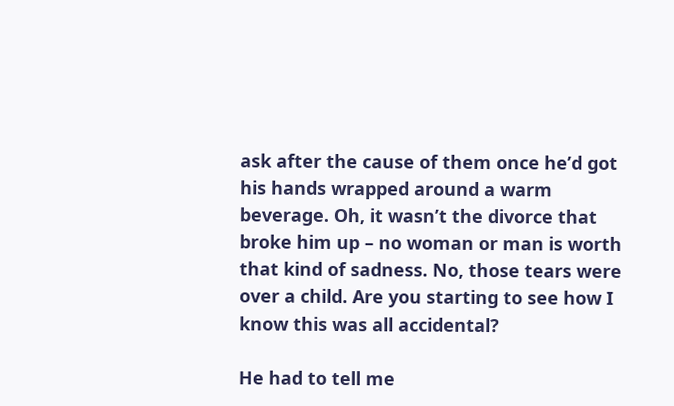ask after the cause of them once he’d got his hands wrapped around a warm beverage. Oh, it wasn’t the divorce that broke him up – no woman or man is worth that kind of sadness. No, those tears were over a child. Are you starting to see how I know this was all accidental?

He had to tell me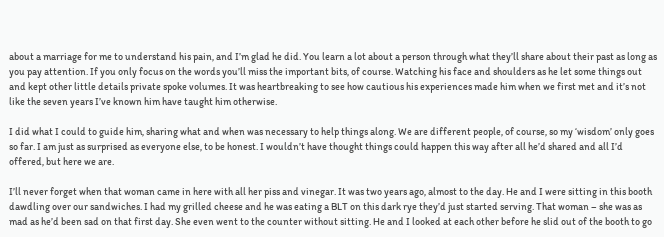about a marriage for me to understand his pain, and I’m glad he did. You learn a lot about a person through what they’ll share about their past as long as you pay attention. If you only focus on the words you’ll miss the important bits, of course. Watching his face and shoulders as he let some things out and kept other little details private spoke volumes. It was heartbreaking to see how cautious his experiences made him when we first met and it’s not like the seven years I’ve known him have taught him otherwise.

I did what I could to guide him, sharing what and when was necessary to help things along. We are different people, of course, so my ‘wisdom’ only goes so far. I am just as surprised as everyone else, to be honest. I wouldn’t have thought things could happen this way after all he’d shared and all I’d offered, but here we are.

I’ll never forget when that woman came in here with all her piss and vinegar. It was two years ago, almost to the day. He and I were sitting in this booth dawdling over our sandwiches. I had my grilled cheese and he was eating a BLT on this dark rye they’d just started serving. That woman – she was as mad as he’d been sad on that first day. She even went to the counter without sitting. He and I looked at each other before he slid out of the booth to go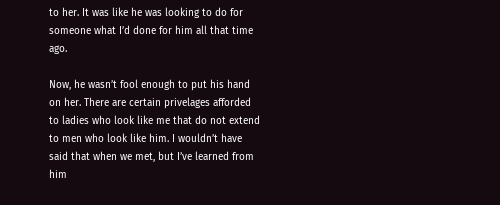to her. It was like he was looking to do for someone what I’d done for him all that time ago.

Now, he wasn’t fool enough to put his hand on her. There are certain privelages afforded to ladies who look like me that do not extend to men who look like him. I wouldn’t have said that when we met, but I’ve learned from him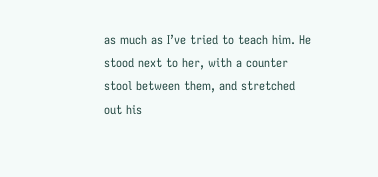as much as I’ve tried to teach him. He stood next to her, with a counter stool between them, and stretched out his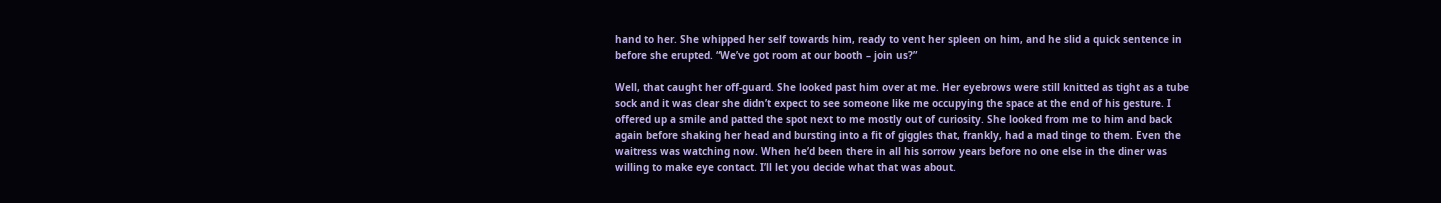hand to her. She whipped her self towards him, ready to vent her spleen on him, and he slid a quick sentence in before she erupted. “We’ve got room at our booth – join us?”

Well, that caught her off-guard. She looked past him over at me. Her eyebrows were still knitted as tight as a tube sock and it was clear she didn’t expect to see someone like me occupying the space at the end of his gesture. I offered up a smile and patted the spot next to me mostly out of curiosity. She looked from me to him and back again before shaking her head and bursting into a fit of giggles that, frankly, had a mad tinge to them. Even the waitress was watching now. When he’d been there in all his sorrow years before no one else in the diner was willing to make eye contact. I’ll let you decide what that was about.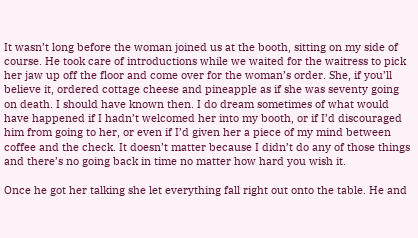It wasn’t long before the woman joined us at the booth, sitting on my side of course. He took care of introductions while we waited for the waitress to pick her jaw up off the floor and come over for the woman’s order. She, if you’ll believe it, ordered cottage cheese and pineapple as if she was seventy going on death. I should have known then. I do dream sometimes of what would have happened if I hadn’t welcomed her into my booth, or if I’d discouraged him from going to her, or even if I’d given her a piece of my mind between coffee and the check. It doesn’t matter because I didn’t do any of those things and there’s no going back in time no matter how hard you wish it.

Once he got her talking she let everything fall right out onto the table. He and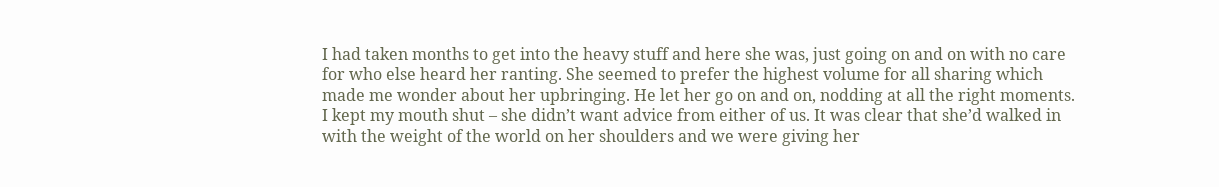I had taken months to get into the heavy stuff and here she was, just going on and on with no care for who else heard her ranting. She seemed to prefer the highest volume for all sharing which made me wonder about her upbringing. He let her go on and on, nodding at all the right moments. I kept my mouth shut – she didn’t want advice from either of us. It was clear that she’d walked in with the weight of the world on her shoulders and we were giving her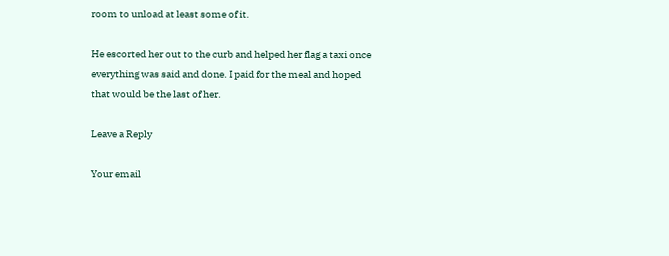room to unload at least some of it.

He escorted her out to the curb and helped her flag a taxi once everything was said and done. I paid for the meal and hoped that would be the last of her.

Leave a Reply

Your email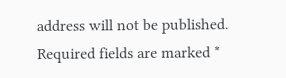address will not be published. Required fields are marked *